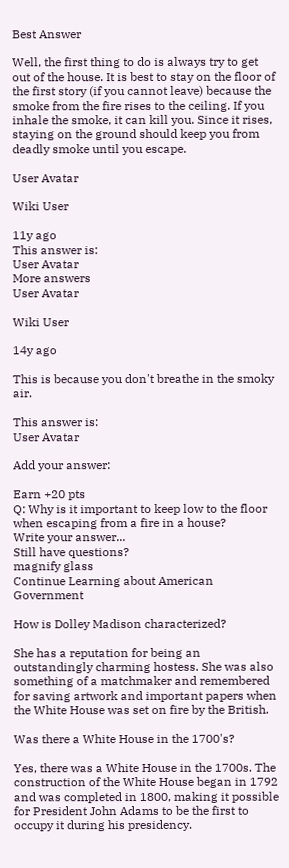Best Answer

Well, the first thing to do is always try to get out of the house. It is best to stay on the floor of the first story (if you cannot leave) because the smoke from the fire rises to the ceiling. If you inhale the smoke, it can kill you. Since it rises, staying on the ground should keep you from deadly smoke until you escape.

User Avatar

Wiki User

11y ago
This answer is:
User Avatar
More answers
User Avatar

Wiki User

14y ago

This is because you don't breathe in the smoky air.

This answer is:
User Avatar

Add your answer:

Earn +20 pts
Q: Why is it important to keep low to the floor when escaping from a fire in a house?
Write your answer...
Still have questions?
magnify glass
Continue Learning about American Government

How is Dolley Madison characterized?

She has a reputation for being an outstandingly charming hostess. She was also something of a matchmaker and remembered for saving artwork and important papers when the White House was set on fire by the British.

Was there a White House in the 1700's?

Yes, there was a White House in the 1700s. The construction of the White House began in 1792 and was completed in 1800, making it possible for President John Adams to be the first to occupy it during his presidency.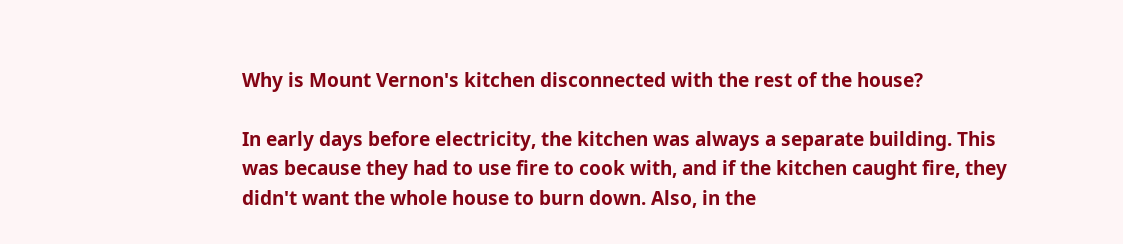Why is Mount Vernon's kitchen disconnected with the rest of the house?

In early days before electricity, the kitchen was always a separate building. This was because they had to use fire to cook with, and if the kitchen caught fire, they didn't want the whole house to burn down. Also, in the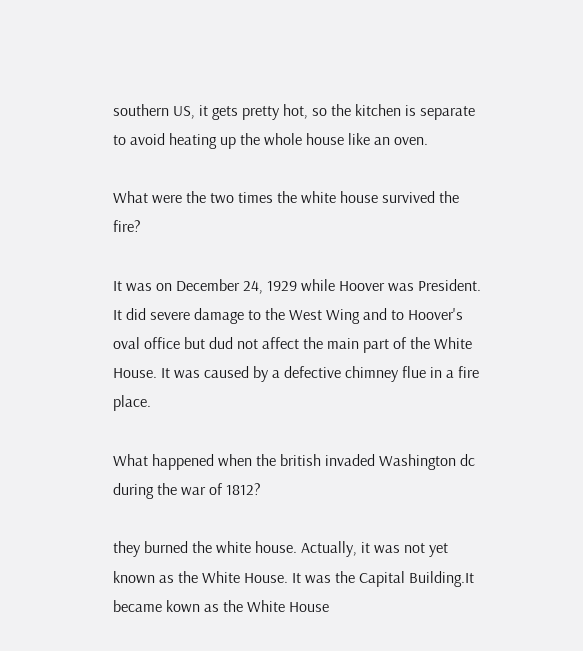southern US, it gets pretty hot, so the kitchen is separate to avoid heating up the whole house like an oven.

What were the two times the white house survived the fire?

It was on December 24, 1929 while Hoover was President. It did severe damage to the West Wing and to Hoover's oval office but dud not affect the main part of the White House. It was caused by a defective chimney flue in a fire place.

What happened when the british invaded Washington dc during the war of 1812?

they burned the white house. Actually, it was not yet known as the White House. It was the Capital Building.It became kown as the White House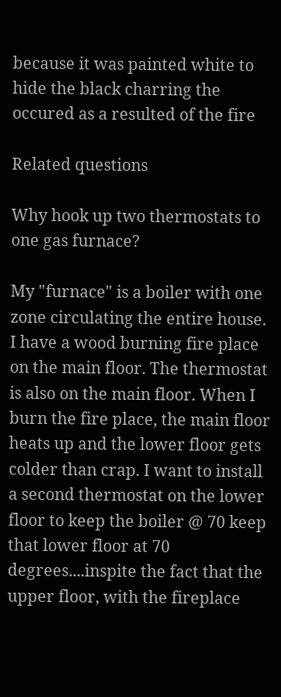because it was painted white to hide the black charring the occured as a resulted of the fire

Related questions

Why hook up two thermostats to one gas furnace?

My "furnace" is a boiler with one zone circulating the entire house. I have a wood burning fire place on the main floor. The thermostat is also on the main floor. When I burn the fire place, the main floor heats up and the lower floor gets colder than crap. I want to install a second thermostat on the lower floor to keep the boiler @ 70 keep that lower floor at 70 degrees....inspite the fact that the upper floor, with the fireplace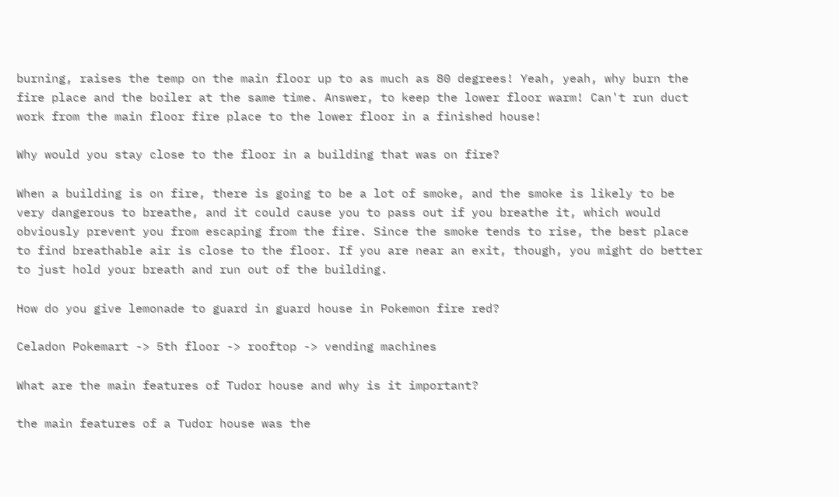burning, raises the temp on the main floor up to as much as 80 degrees! Yeah, yeah, why burn the fire place and the boiler at the same time. Answer, to keep the lower floor warm! Can't run duct work from the main floor fire place to the lower floor in a finished house!

Why would you stay close to the floor in a building that was on fire?

When a building is on fire, there is going to be a lot of smoke, and the smoke is likely to be very dangerous to breathe, and it could cause you to pass out if you breathe it, which would obviously prevent you from escaping from the fire. Since the smoke tends to rise, the best place to find breathable air is close to the floor. If you are near an exit, though, you might do better to just hold your breath and run out of the building.

How do you give lemonade to guard in guard house in Pokemon fire red?

Celadon Pokemart -> 5th floor -> rooftop -> vending machines

What are the main features of Tudor house and why is it important?

the main features of a Tudor house was the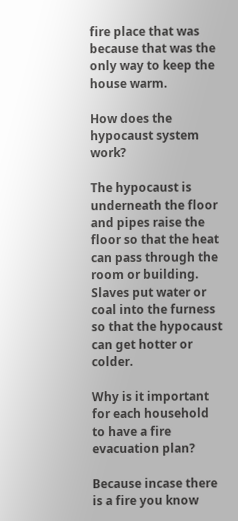fire place that was because that was the only way to keep the house warm.

How does the hypocaust system work?

The hypocaust is underneath the floor and pipes raise the floor so that the heat can pass through the room or building. Slaves put water or coal into the furness so that the hypocaust can get hotter or colder.

Why is it important for each household to have a fire evacuation plan?

Because incase there is a fire you know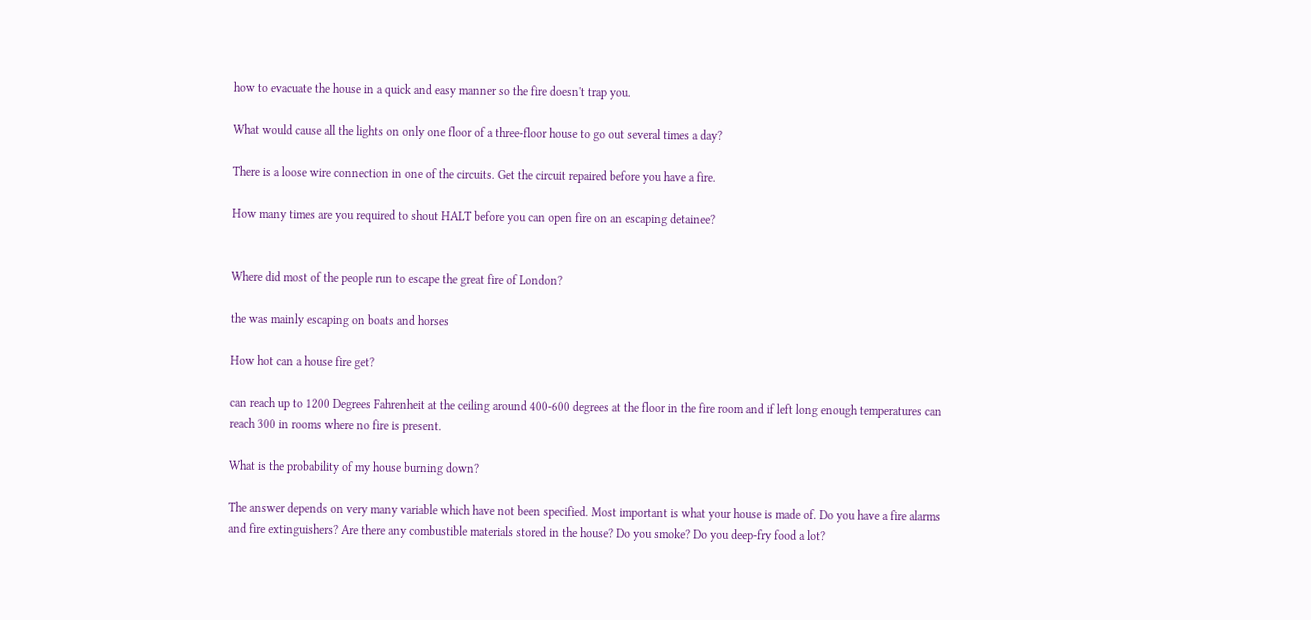how to evacuate the house in a quick and easy manner so the fire doesn't trap you.

What would cause all the lights on only one floor of a three-floor house to go out several times a day?

There is a loose wire connection in one of the circuits. Get the circuit repaired before you have a fire.

How many times are you required to shout HALT before you can open fire on an escaping detainee?


Where did most of the people run to escape the great fire of London?

the was mainly escaping on boats and horses

How hot can a house fire get?

can reach up to 1200 Degrees Fahrenheit at the ceiling around 400-600 degrees at the floor in the fire room and if left long enough temperatures can reach 300 in rooms where no fire is present.

What is the probability of my house burning down?

The answer depends on very many variable which have not been specified. Most important is what your house is made of. Do you have a fire alarms and fire extinguishers? Are there any combustible materials stored in the house? Do you smoke? Do you deep-fry food a lot?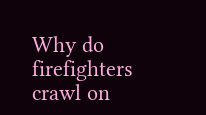Why do firefighters crawl on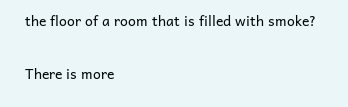the floor of a room that is filled with smoke?

There is more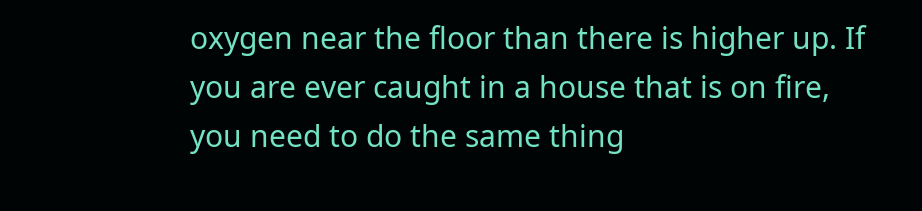oxygen near the floor than there is higher up. If you are ever caught in a house that is on fire, you need to do the same thing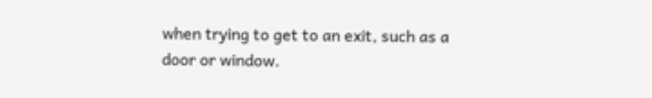when trying to get to an exit, such as a door or window.